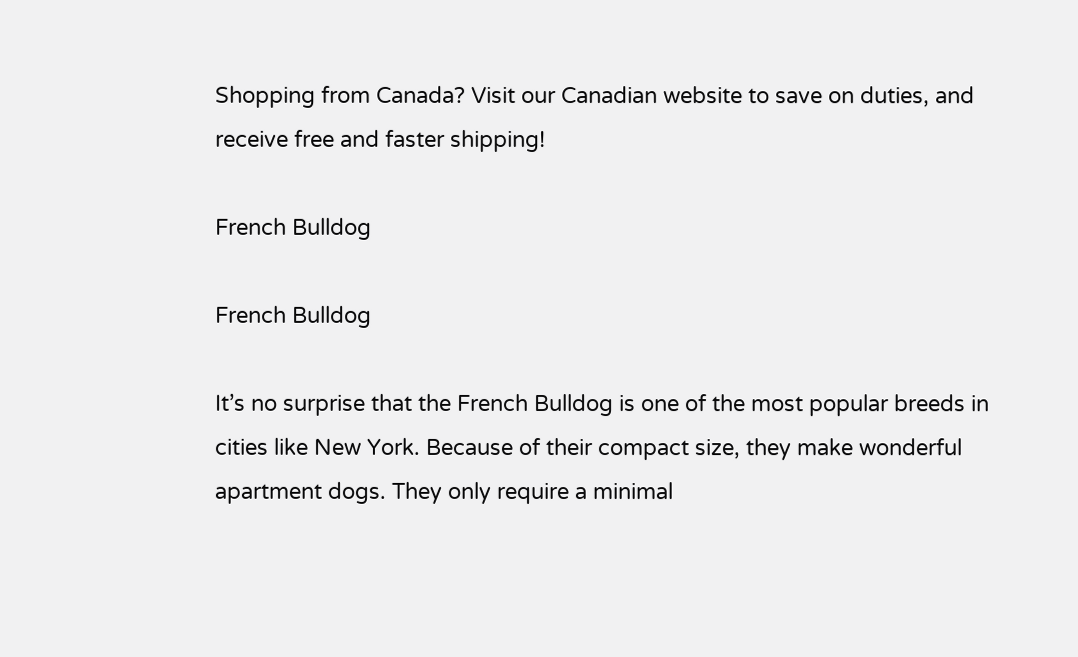Shopping from Canada? Visit our Canadian website to save on duties, and receive free and faster shipping!

French Bulldog

French Bulldog

It’s no surprise that the French Bulldog is one of the most popular breeds in cities like New York. Because of their compact size, they make wonderful apartment dogs. They only require a minimal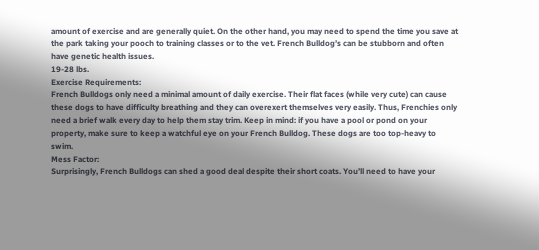amount of exercise and are generally quiet. On the other hand, you may need to spend the time you save at the park taking your pooch to training classes or to the vet. French Bulldog’s can be stubborn and often have genetic health issues.
19-28 lbs.
Exercise Requirements:
French Bulldogs only need a minimal amount of daily exercise. Their flat faces (while very cute) can cause these dogs to have difficulty breathing and they can overexert themselves very easily. Thus, Frenchies only need a brief walk every day to help them stay trim. Keep in mind: if you have a pool or pond on your property, make sure to keep a watchful eye on your French Bulldog. These dogs are too top-heavy to swim.
Mess Factor:
Surprisingly, French Bulldogs can shed a good deal despite their short coats. You’ll need to have your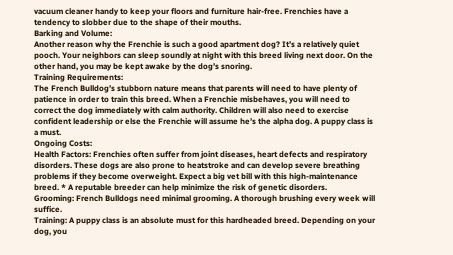vacuum cleaner handy to keep your floors and furniture hair-free. Frenchies have a tendency to slobber due to the shape of their mouths.
Barking and Volume:
Another reason why the Frenchie is such a good apartment dog? It’s a relatively quiet pooch. Your neighbors can sleep soundly at night with this breed living next door. On the other hand, you may be kept awake by the dog’s snoring.
Training Requirements:
The French Bulldog’s stubborn nature means that parents will need to have plenty of patience in order to train this breed. When a Frenchie misbehaves, you will need to correct the dog immediately with calm authority. Children will also need to exercise confident leadership or else the Frenchie will assume he’s the alpha dog. A puppy class is a must.
Ongoing Costs:
Health Factors: Frenchies often suffer from joint diseases, heart defects and respiratory disorders. These dogs are also prone to heatstroke and can develop severe breathing problems if they become overweight. Expect a big vet bill with this high-maintenance breed. * A reputable breeder can help minimize the risk of genetic disorders.
Grooming: French Bulldogs need minimal grooming. A thorough brushing every week will suffice.
Training: A puppy class is an absolute must for this hardheaded breed. Depending on your dog, you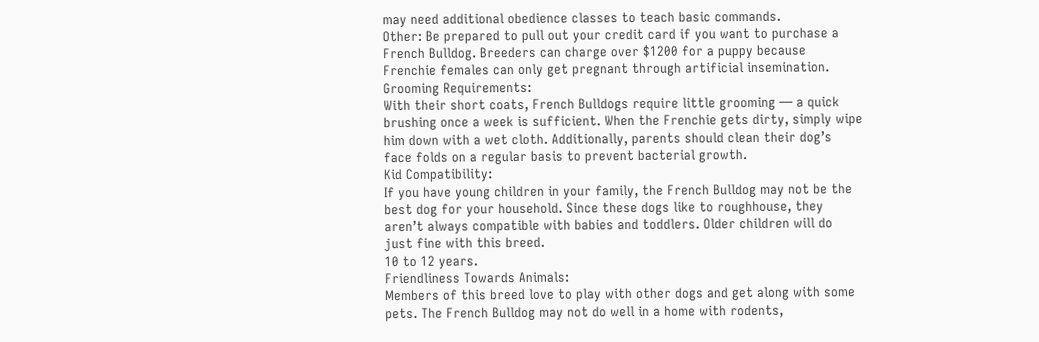may need additional obedience classes to teach basic commands.
Other: Be prepared to pull out your credit card if you want to purchase a French Bulldog. Breeders can charge over $1200 for a puppy because Frenchie females can only get pregnant through artificial insemination.
Grooming Requirements:
With their short coats, French Bulldogs require little grooming — a quick brushing once a week is sufficient. When the Frenchie gets dirty, simply wipe him down with a wet cloth. Additionally, parents should clean their dog’s face folds on a regular basis to prevent bacterial growth.
Kid Compatibility:
If you have young children in your family, the French Bulldog may not be the best dog for your household. Since these dogs like to roughhouse, they aren’t always compatible with babies and toddlers. Older children will do just fine with this breed.
10 to 12 years.
Friendliness Towards Animals:
Members of this breed love to play with other dogs and get along with some pets. The French Bulldog may not do well in a home with rodents,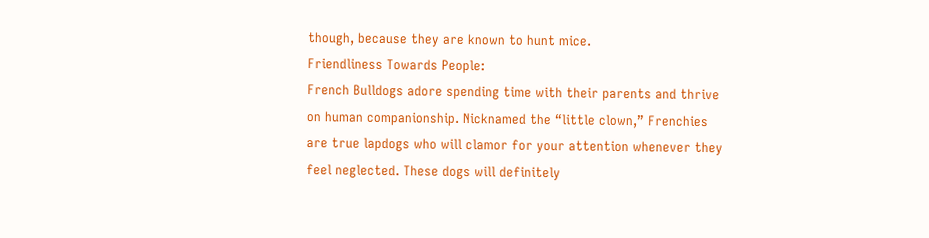though, because they are known to hunt mice.
Friendliness Towards People:
French Bulldogs adore spending time with their parents and thrive on human companionship. Nicknamed the “little clown,” Frenchies are true lapdogs who will clamor for your attention whenever they feel neglected. These dogs will definitely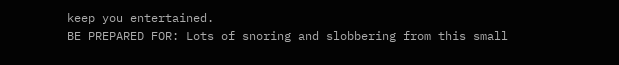keep you entertained.
BE PREPARED FOR: Lots of snoring and slobbering from this small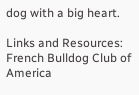dog with a big heart.

Links and Resources:
French Bulldog Club of America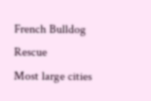French Bulldog Rescue
Most large cities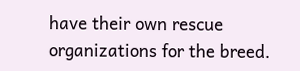have their own rescue organizations for the breed.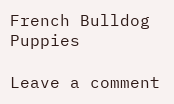French Bulldog Puppies

Leave a comment